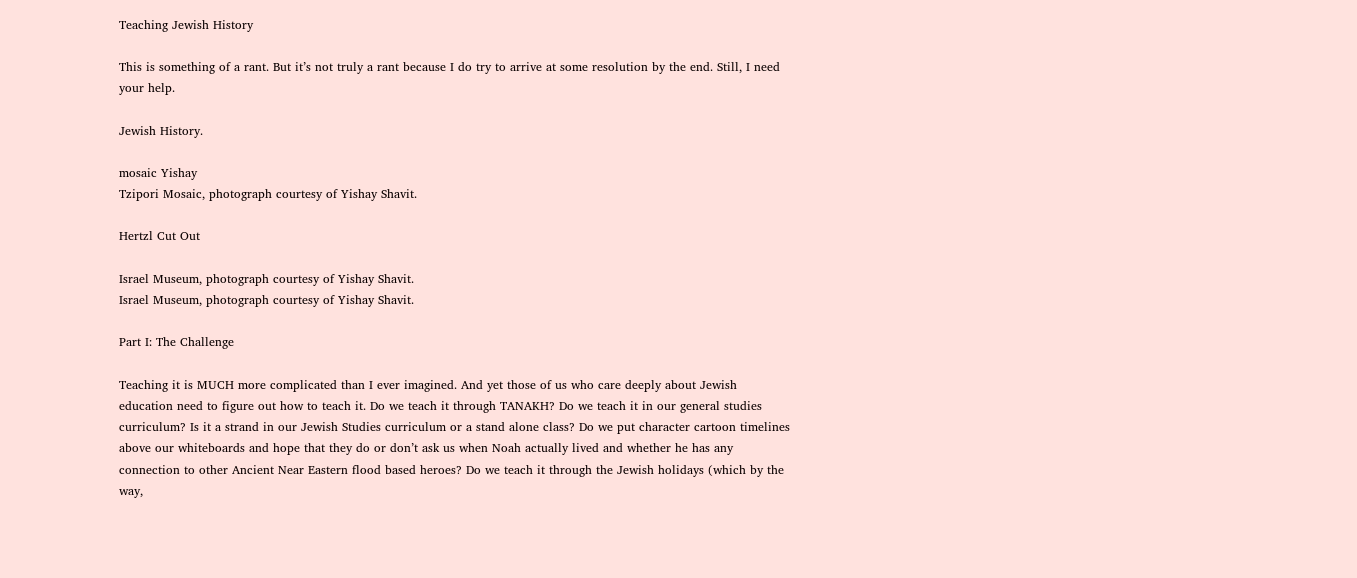Teaching Jewish History

This is something of a rant. But it’s not truly a rant because I do try to arrive at some resolution by the end. Still, I need your help.

Jewish History.

mosaic Yishay
Tzipori Mosaic, photograph courtesy of Yishay Shavit.

Hertzl Cut Out

Israel Museum, photograph courtesy of Yishay Shavit.
Israel Museum, photograph courtesy of Yishay Shavit.

Part I: The Challenge

Teaching it is MUCH more complicated than I ever imagined. And yet those of us who care deeply about Jewish education need to figure out how to teach it. Do we teach it through TANAKH? Do we teach it in our general studies curriculum? Is it a strand in our Jewish Studies curriculum or a stand alone class? Do we put character cartoon timelines above our whiteboards and hope that they do or don’t ask us when Noah actually lived and whether he has any connection to other Ancient Near Eastern flood based heroes? Do we teach it through the Jewish holidays (which by the way,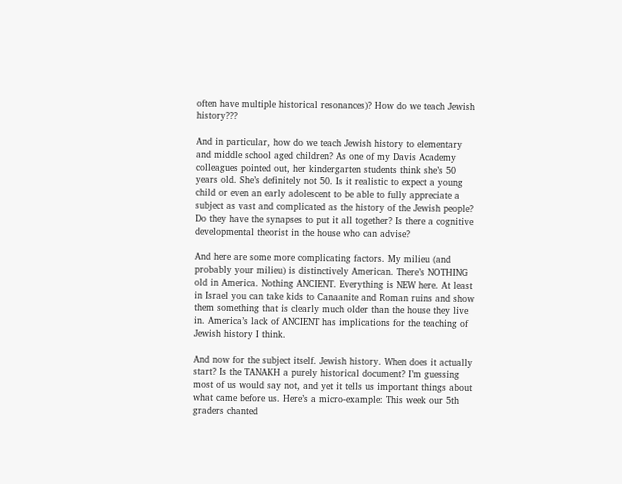often have multiple historical resonances)? How do we teach Jewish history???

And in particular, how do we teach Jewish history to elementary and middle school aged children? As one of my Davis Academy colleagues pointed out, her kindergarten students think she’s 50 years old. She’s definitely not 50. Is it realistic to expect a young child or even an early adolescent to be able to fully appreciate a subject as vast and complicated as the history of the Jewish people? Do they have the synapses to put it all together? Is there a cognitive developmental theorist in the house who can advise?

And here are some more complicating factors. My milieu (and probably your milieu) is distinctively American. There’s NOTHING old in America. Nothing ANCIENT. Everything is NEW here. At least in Israel you can take kids to Canaanite and Roman ruins and show them something that is clearly much older than the house they live in. America’s lack of ANCIENT has implications for the teaching of Jewish history I think.

And now for the subject itself. Jewish history. When does it actually start? Is the TANAKH a purely historical document? I’m guessing most of us would say not, and yet it tells us important things about what came before us. Here’s a micro-example: This week our 5th graders chanted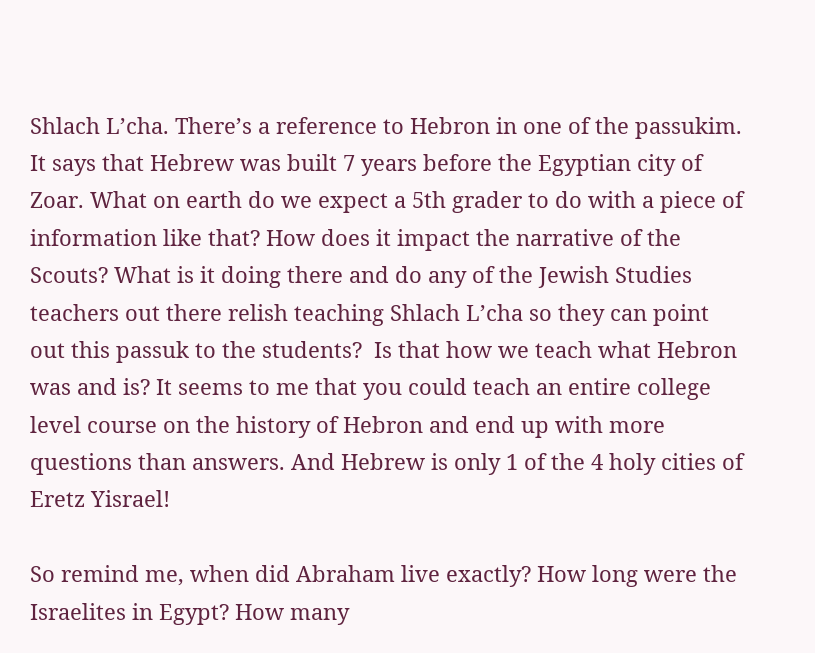Shlach L’cha. There’s a reference to Hebron in one of the passukim. It says that Hebrew was built 7 years before the Egyptian city of Zoar. What on earth do we expect a 5th grader to do with a piece of information like that? How does it impact the narrative of the Scouts? What is it doing there and do any of the Jewish Studies teachers out there relish teaching Shlach L’cha so they can point out this passuk to the students?  Is that how we teach what Hebron was and is? It seems to me that you could teach an entire college level course on the history of Hebron and end up with more questions than answers. And Hebrew is only 1 of the 4 holy cities of Eretz Yisrael!

So remind me, when did Abraham live exactly? How long were the Israelites in Egypt? How many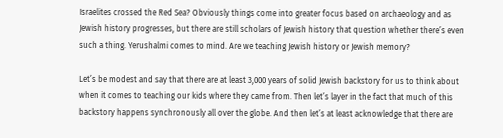Israelites crossed the Red Sea? Obviously things come into greater focus based on archaeology and as Jewish history progresses, but there are still scholars of Jewish history that question whether there’s even such a thing. Yerushalmi comes to mind. Are we teaching Jewish history or Jewish memory?

Let’s be modest and say that there are at least 3,000 years of solid Jewish backstory for us to think about when it comes to teaching our kids where they came from. Then let’s layer in the fact that much of this backstory happens synchronously all over the globe. And then let’s at least acknowledge that there are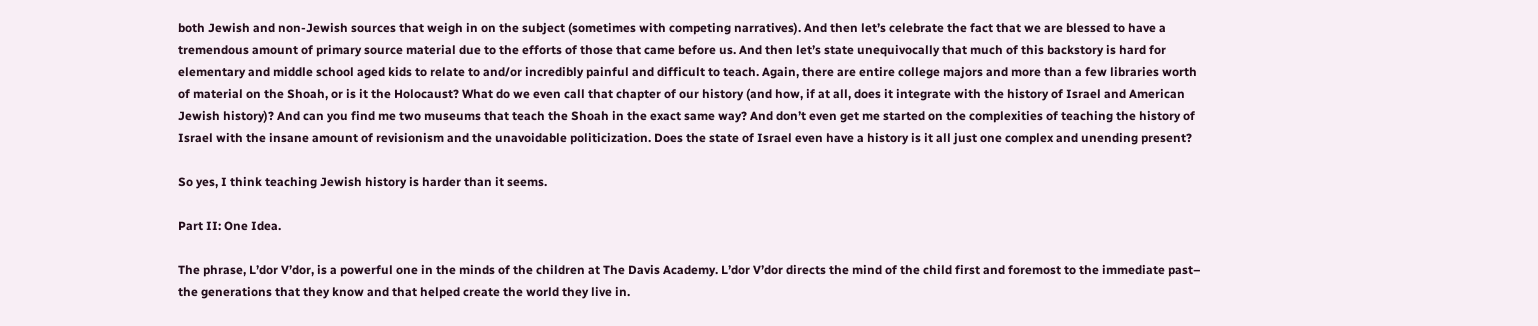both Jewish and non-Jewish sources that weigh in on the subject (sometimes with competing narratives). And then let’s celebrate the fact that we are blessed to have a tremendous amount of primary source material due to the efforts of those that came before us. And then let’s state unequivocally that much of this backstory is hard for elementary and middle school aged kids to relate to and/or incredibly painful and difficult to teach. Again, there are entire college majors and more than a few libraries worth of material on the Shoah, or is it the Holocaust? What do we even call that chapter of our history (and how, if at all, does it integrate with the history of Israel and American Jewish history)? And can you find me two museums that teach the Shoah in the exact same way? And don’t even get me started on the complexities of teaching the history of Israel with the insane amount of revisionism and the unavoidable politicization. Does the state of Israel even have a history is it all just one complex and unending present?

So yes, I think teaching Jewish history is harder than it seems.

Part II: One Idea.

The phrase, L’dor V’dor, is a powerful one in the minds of the children at The Davis Academy. L’dor V’dor directs the mind of the child first and foremost to the immediate past– the generations that they know and that helped create the world they live in.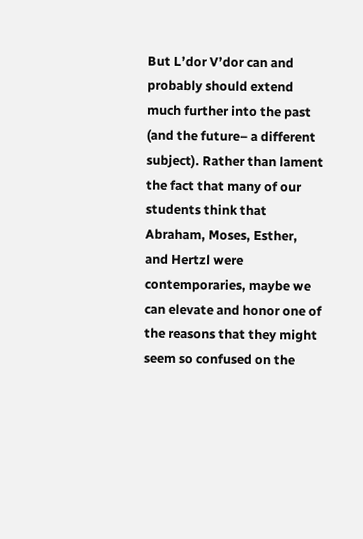But L’dor V’dor can and probably should extend much further into the past (and the future– a different subject). Rather than lament the fact that many of our students think that Abraham, Moses, Esther, and Hertzl were contemporaries, maybe we can elevate and honor one of the reasons that they might seem so confused on the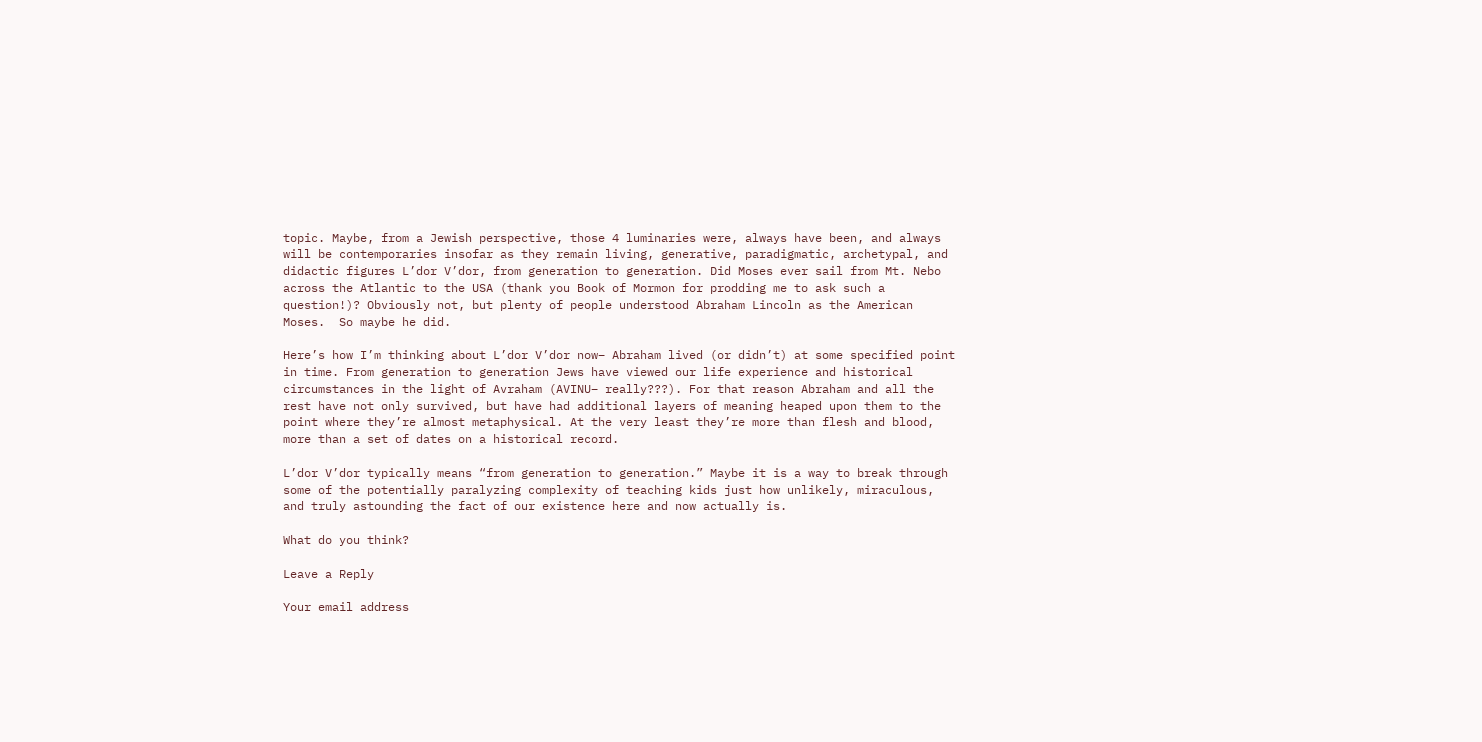topic. Maybe, from a Jewish perspective, those 4 luminaries were, always have been, and always will be contemporaries insofar as they remain living, generative, paradigmatic, archetypal, and didactic figures L’dor V’dor, from generation to generation. Did Moses ever sail from Mt. Nebo across the Atlantic to the USA (thank you Book of Mormon for prodding me to ask such a question!)? Obviously not, but plenty of people understood Abraham Lincoln as the American Moses.  So maybe he did.

Here’s how I’m thinking about L’dor V’dor now– Abraham lived (or didn’t) at some specified point in time. From generation to generation Jews have viewed our life experience and historical circumstances in the light of Avraham (AVINU– really???). For that reason Abraham and all the rest have not only survived, but have had additional layers of meaning heaped upon them to the point where they’re almost metaphysical. At the very least they’re more than flesh and blood, more than a set of dates on a historical record.

L’dor V’dor typically means “from generation to generation.” Maybe it is a way to break through some of the potentially paralyzing complexity of teaching kids just how unlikely, miraculous, and truly astounding the fact of our existence here and now actually is.

What do you think?

Leave a Reply

Your email address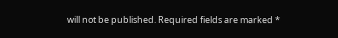will not be published. Required fields are marked *